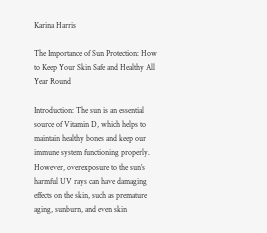Karina Harris

The Importance of Sun Protection: How to Keep Your Skin Safe and Healthy All Year Round

Introduction: The sun is an essential source of Vitamin D, which helps to maintain healthy bones and keep our immune system functioning properly. However, overexposure to the sun’s harmful UV rays can have damaging effects on the skin, such as premature aging, sunburn, and even skin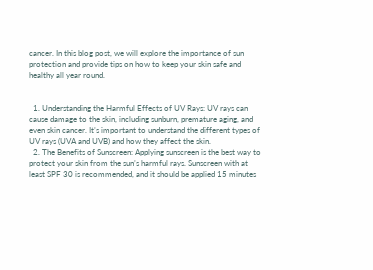cancer. In this blog post, we will explore the importance of sun protection and provide tips on how to keep your skin safe and healthy all year round.


  1. Understanding the Harmful Effects of UV Rays: UV rays can cause damage to the skin, including sunburn, premature aging, and even skin cancer. It’s important to understand the different types of UV rays (UVA and UVB) and how they affect the skin.
  2. The Benefits of Sunscreen: Applying sunscreen is the best way to protect your skin from the sun’s harmful rays. Sunscreen with at least SPF 30 is recommended, and it should be applied 15 minutes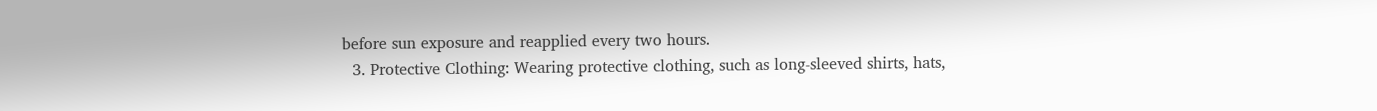before sun exposure and reapplied every two hours.
  3. Protective Clothing: Wearing protective clothing, such as long-sleeved shirts, hats,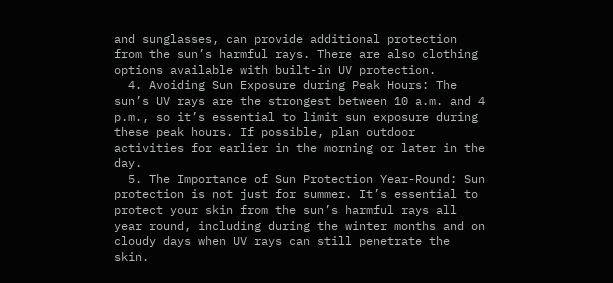and sunglasses, can provide additional protection from the sun’s harmful rays. There are also clothing options available with built-in UV protection.
  4. Avoiding Sun Exposure during Peak Hours: The sun’s UV rays are the strongest between 10 a.m. and 4 p.m., so it’s essential to limit sun exposure during these peak hours. If possible, plan outdoor activities for earlier in the morning or later in the day.
  5. The Importance of Sun Protection Year-Round: Sun protection is not just for summer. It’s essential to protect your skin from the sun’s harmful rays all year round, including during the winter months and on cloudy days when UV rays can still penetrate the skin.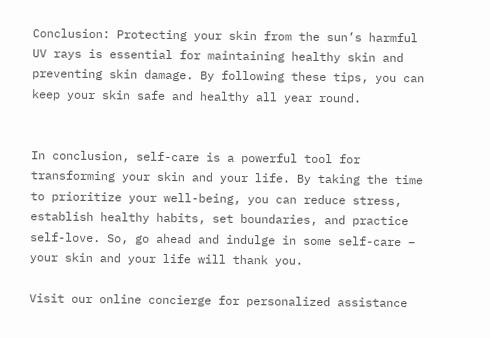Conclusion: Protecting your skin from the sun’s harmful UV rays is essential for maintaining healthy skin and preventing skin damage. By following these tips, you can keep your skin safe and healthy all year round.


In conclusion, self-care is a powerful tool for transforming your skin and your life. By taking the time to prioritize your well-being, you can reduce stress, establish healthy habits, set boundaries, and practice self-love. So, go ahead and indulge in some self-care – your skin and your life will thank you.

Visit our online concierge for personalized assistance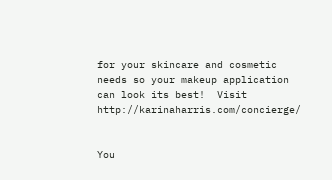for your skincare and cosmetic needs so your makeup application can look its best!  Visit http://karinaharris.com/concierge/


You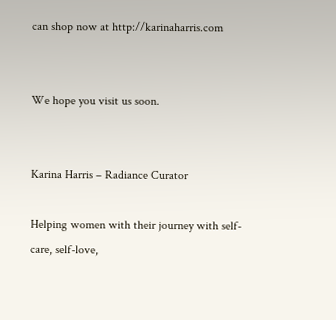can shop now at http://karinaharris.com


We hope you visit us soon.


Karina Harris – Radiance Curator

Helping women with their journey with self-care, self-love,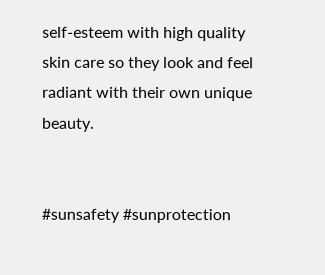self-esteem with high quality skin care so they look and feel radiant with their own unique beauty.


#sunsafety #sunprotection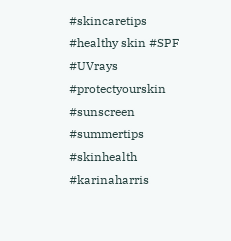#skincaretips #healthy skin #SPF #UVrays #protectyourskin #sunscreen #summertips #skinhealth #karinaharris